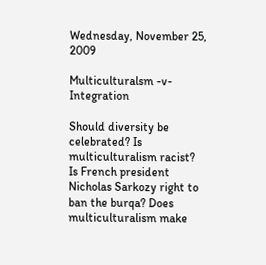Wednesday, November 25, 2009

Multiculturalsm -v- Integration

Should diversity be celebrated? Is multiculturalism racist? Is French president Nicholas Sarkozy right to ban the burqa? Does multiculturalism make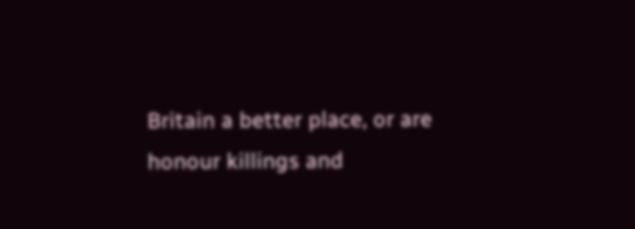Britain a better place, or are honour killings and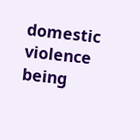domestic violence being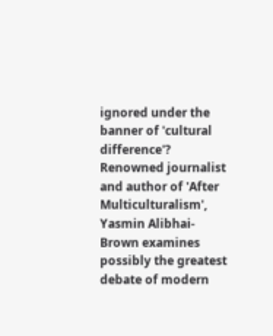ignored under the banner of 'cultural difference'? Renowned journalist and author of 'After Multiculturalism', Yasmin Alibhai-Brown examines possibly the greatest debate of modern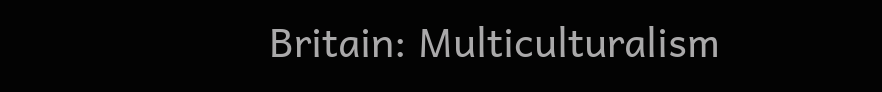Britain: Multiculturalism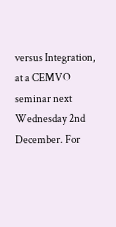versus Integration, at a CEMVO seminar next Wednesday 2nd December. For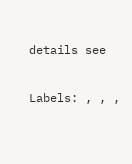details see

Labels: , , ,